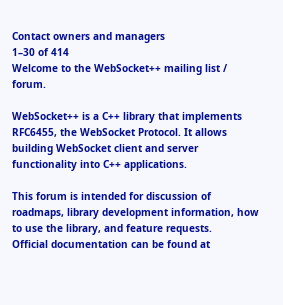Contact owners and managers
1–30 of 414
Welcome to the WebSocket++ mailing list / forum.

WebSocket++ is a C++ library that implements RFC6455, the WebSocket Protocol. It allows building WebSocket client and server functionality into C++ applications.

This forum is intended for discussion of roadmaps, library development information, how to use the library, and feature requests.
Official documentation can be found at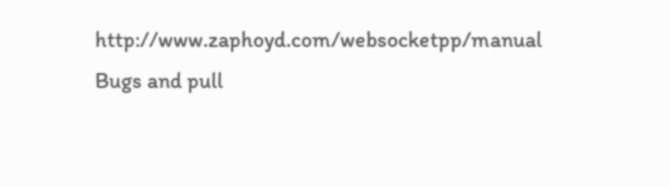http://www.zaphoyd.com/websocketpp/manual
Bugs and pull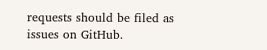requests should be filed as issues on GitHub.